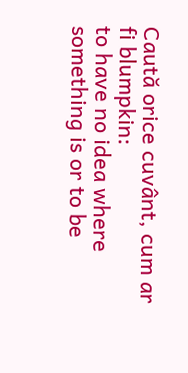Caută orice cuvânt, cum ar fi blumpkin:
to have no idea where something is or to be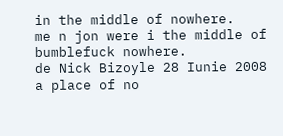in the middle of nowhere.
me n jon were i the middle of bumblefuck nowhere.
de Nick Bizoyle 28 Iunie 2008
a place of no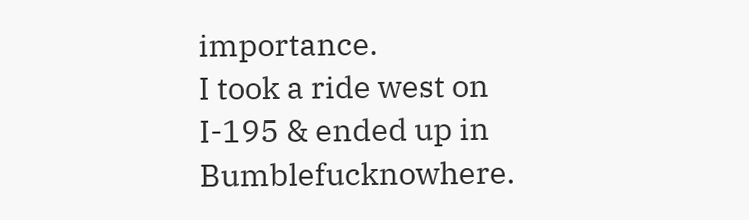importance.
I took a ride west on I-195 & ended up in Bumblefucknowhere.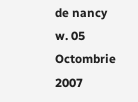de nancy w. 05 Octombrie 2007